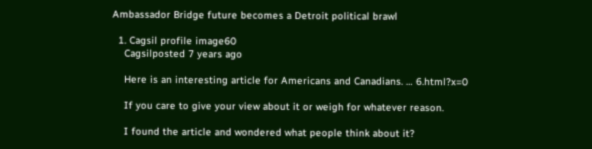Ambassador Bridge future becomes a Detroit political brawl

  1. Cagsil profile image60
    Cagsilposted 7 years ago

    Here is an interesting article for Americans and Canadians. … 6.html?x=0

    If you care to give your view about it or weigh for whatever reason.

    I found the article and wondered what people think about it?